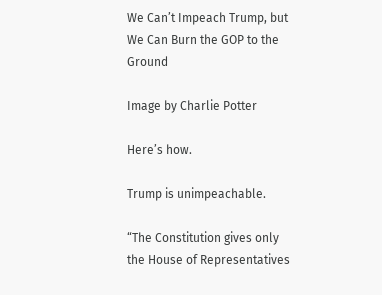We Can’t Impeach Trump, but We Can Burn the GOP to the Ground

Image by Charlie Potter

Here’s how.

Trump is unimpeachable.

“The Constitution gives only the House of Representatives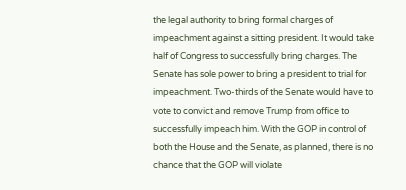the legal authority to bring formal charges of impeachment against a sitting president. It would take half of Congress to successfully bring charges. The Senate has sole power to bring a president to trial for impeachment. Two-thirds of the Senate would have to vote to convict and remove Trump from office to successfully impeach him. With the GOP in control of both the House and the Senate, as planned, there is no chance that the GOP will violate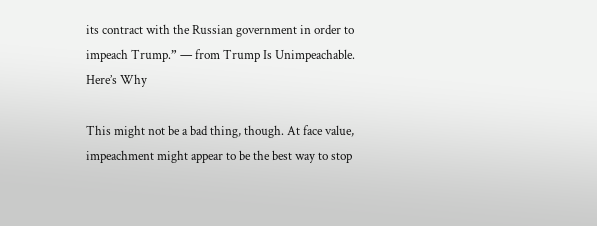its contract with the Russian government in order to impeach Trump.” — from Trump Is Unimpeachable. Here’s Why

This might not be a bad thing, though. At face value, impeachment might appear to be the best way to stop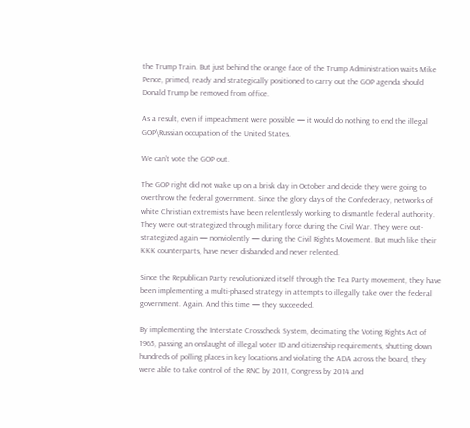the Trump Train. But just behind the orange face of the Trump Administration waits Mike Pence, primed, ready and strategically positioned to carry out the GOP agenda should Donald Trump be removed from office.

As a result, even if impeachment were possible — it would do nothing to end the illegal GOP\Russian occupation of the United States.

We can’t vote the GOP out.

The GOP right did not wake up on a brisk day in October and decide they were going to overthrow the federal government. Since the glory days of the Confederacy, networks of white Christian extremists have been relentlessly working to dismantle federal authority. They were out-strategized through military force during the Civil War. They were out-strategized again — nonviolently — during the Civil Rights Movement. But much like their KKK counterparts, have never disbanded and never relented.

Since the Republican Party revolutionized itself through the Tea Party movement, they have been implementing a multi-phased strategy in attempts to illegally take over the federal government. Again. And this time — they succeeded.

By implementing the Interstate Crosscheck System, decimating the Voting Rights Act of 1965, passing an onslaught of illegal voter ID and citizenship requirements, shutting down hundreds of polling places in key locations and violating the ADA across the board, they were able to take control of the RNC by 2011, Congress by 2014 and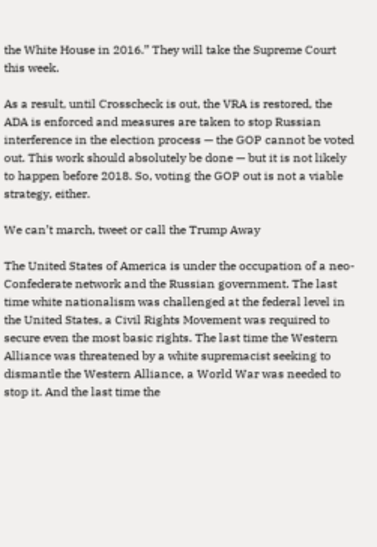the White House in 2016.” They will take the Supreme Court this week.

As a result, until Crosscheck is out, the VRA is restored, the ADA is enforced and measures are taken to stop Russian interference in the election process — the GOP cannot be voted out. This work should absolutely be done — but it is not likely to happen before 2018. So, voting the GOP out is not a viable strategy, either.

We can’t march, tweet or call the Trump Away

The United States of America is under the occupation of a neo-Confederate network and the Russian government. The last time white nationalism was challenged at the federal level in the United States, a Civil Rights Movement was required to secure even the most basic rights. The last time the Western Alliance was threatened by a white supremacist seeking to dismantle the Western Alliance, a World War was needed to stop it. And the last time the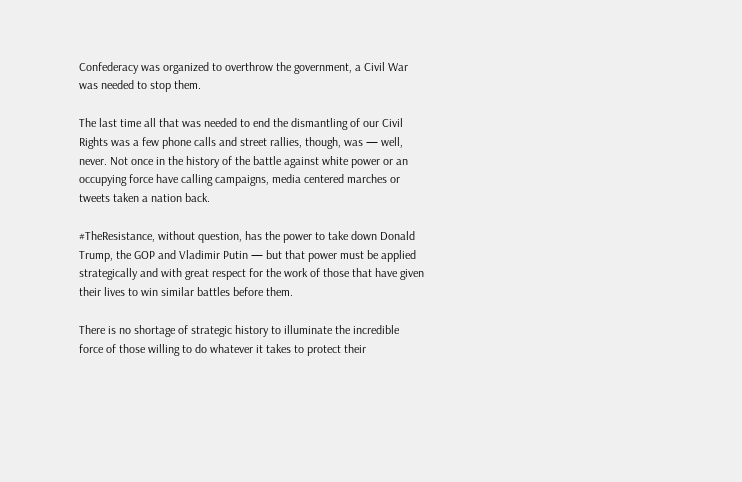Confederacy was organized to overthrow the government, a Civil War was needed to stop them.

The last time all that was needed to end the dismantling of our Civil Rights was a few phone calls and street rallies, though, was — well, never. Not once in the history of the battle against white power or an occupying force have calling campaigns, media centered marches or tweets taken a nation back.

#TheResistance, without question, has the power to take down Donald Trump, the GOP and Vladimir Putin — but that power must be applied strategically and with great respect for the work of those that have given their lives to win similar battles before them.

There is no shortage of strategic history to illuminate the incredible force of those willing to do whatever it takes to protect their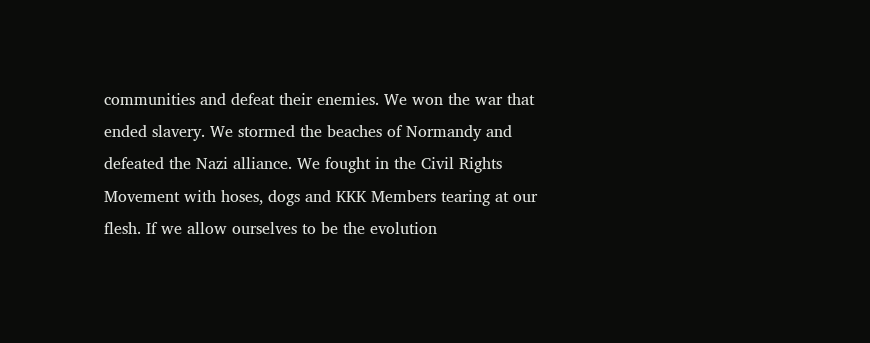communities and defeat their enemies. We won the war that ended slavery. We stormed the beaches of Normandy and defeated the Nazi alliance. We fought in the Civil Rights Movement with hoses, dogs and KKK Members tearing at our flesh. If we allow ourselves to be the evolution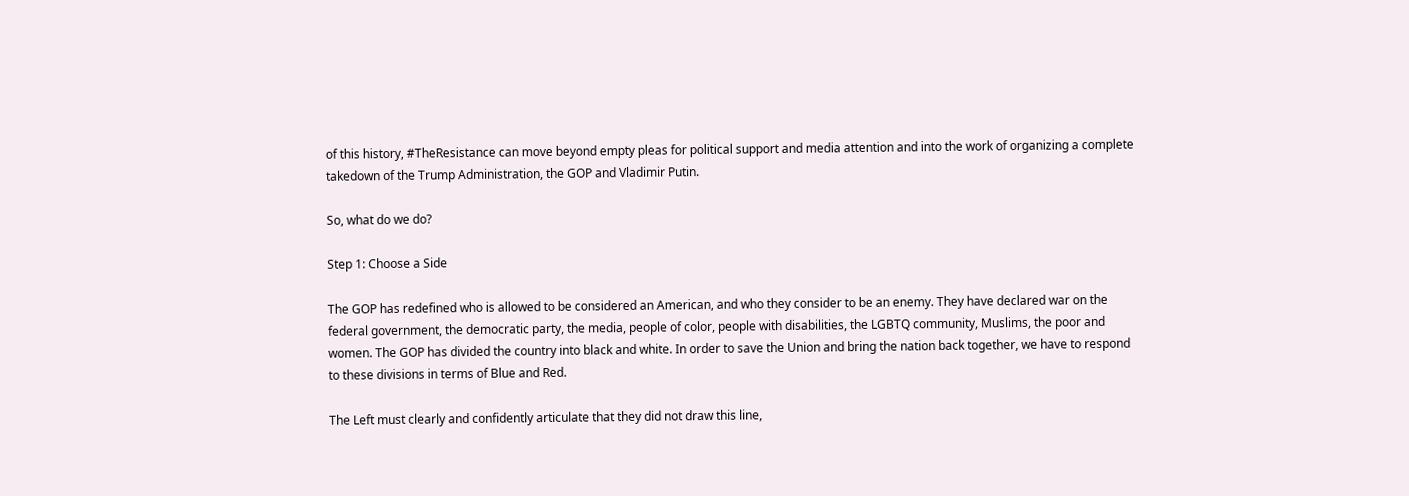of this history, #TheResistance can move beyond empty pleas for political support and media attention and into the work of organizing a complete takedown of the Trump Administration, the GOP and Vladimir Putin.

So, what do we do?

Step 1: Choose a Side

The GOP has redefined who is allowed to be considered an American, and who they consider to be an enemy. They have declared war on the federal government, the democratic party, the media, people of color, people with disabilities, the LGBTQ community, Muslims, the poor and women. The GOP has divided the country into black and white. In order to save the Union and bring the nation back together, we have to respond to these divisions in terms of Blue and Red.

The Left must clearly and confidently articulate that they did not draw this line,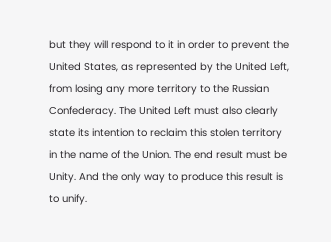but they will respond to it in order to prevent the United States, as represented by the United Left, from losing any more territory to the Russian Confederacy. The United Left must also clearly state its intention to reclaim this stolen territory in the name of the Union. The end result must be Unity. And the only way to produce this result is to unify.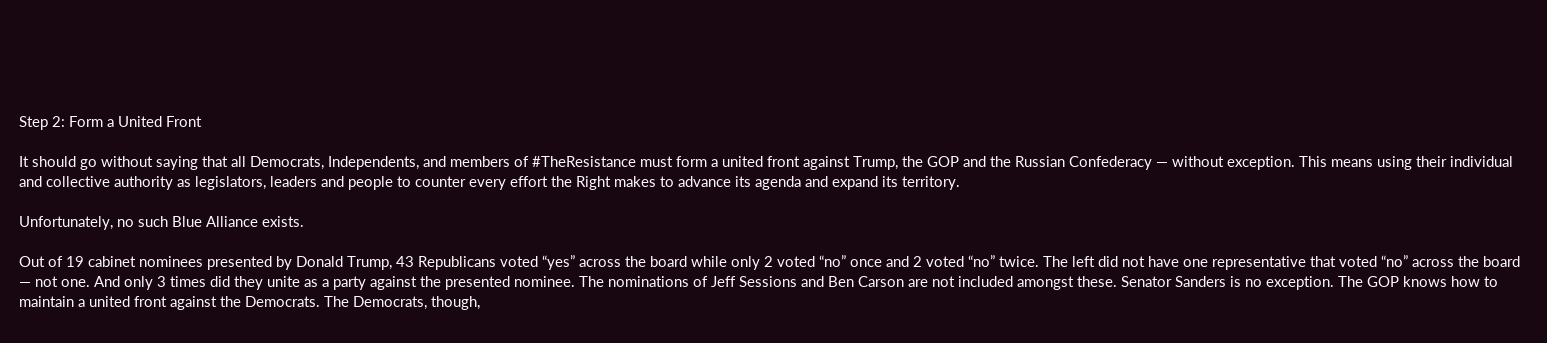Step 2: Form a United Front

It should go without saying that all Democrats, Independents, and members of #TheResistance must form a united front against Trump, the GOP and the Russian Confederacy — without exception. This means using their individual and collective authority as legislators, leaders and people to counter every effort the Right makes to advance its agenda and expand its territory.

Unfortunately, no such Blue Alliance exists.

Out of 19 cabinet nominees presented by Donald Trump, 43 Republicans voted “yes” across the board while only 2 voted “no” once and 2 voted “no” twice. The left did not have one representative that voted “no” across the board — not one. And only 3 times did they unite as a party against the presented nominee. The nominations of Jeff Sessions and Ben Carson are not included amongst these. Senator Sanders is no exception. The GOP knows how to maintain a united front against the Democrats. The Democrats, though,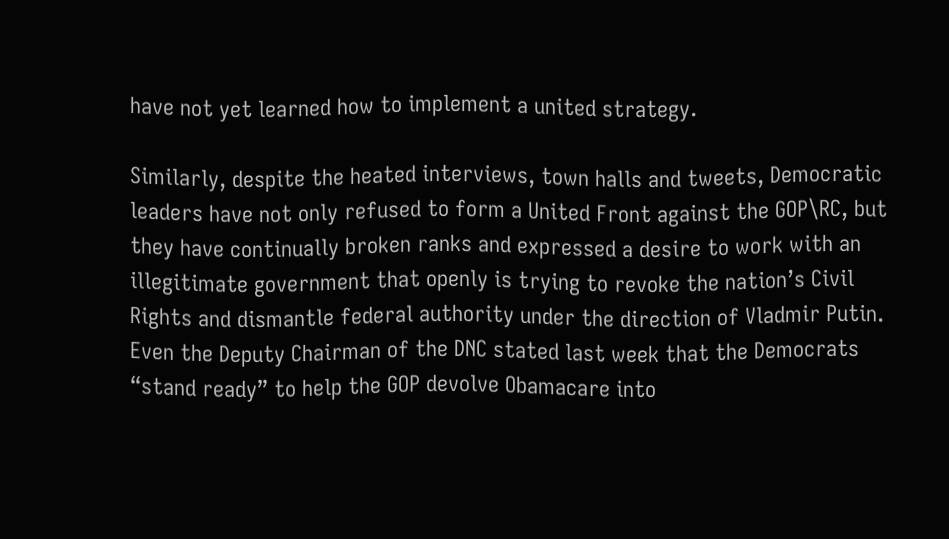have not yet learned how to implement a united strategy.

Similarly, despite the heated interviews, town halls and tweets, Democratic leaders have not only refused to form a United Front against the GOP\RC, but they have continually broken ranks and expressed a desire to work with an illegitimate government that openly is trying to revoke the nation’s Civil Rights and dismantle federal authority under the direction of Vladmir Putin. Even the Deputy Chairman of the DNC stated last week that the Democrats “stand ready” to help the GOP devolve Obamacare into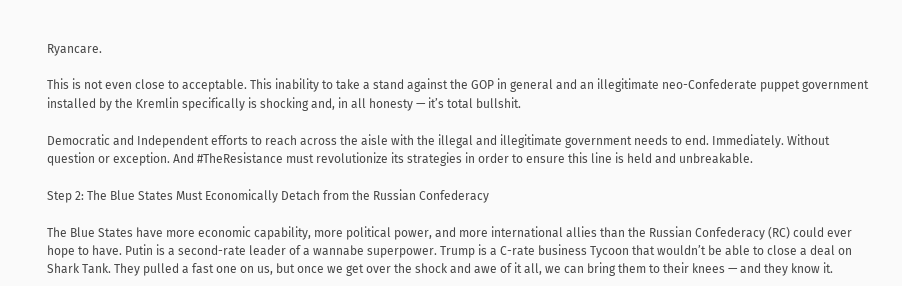Ryancare.

This is not even close to acceptable. This inability to take a stand against the GOP in general and an illegitimate neo-Confederate puppet government installed by the Kremlin specifically is shocking and, in all honesty — it’s total bullshit.

Democratic and Independent efforts to reach across the aisle with the illegal and illegitimate government needs to end. Immediately. Without question or exception. And #TheResistance must revolutionize its strategies in order to ensure this line is held and unbreakable.

Step 2: The Blue States Must Economically Detach from the Russian Confederacy

The Blue States have more economic capability, more political power, and more international allies than the Russian Confederacy (RC) could ever hope to have. Putin is a second-rate leader of a wannabe superpower. Trump is a C-rate business Tycoon that wouldn’t be able to close a deal on Shark Tank. They pulled a fast one on us, but once we get over the shock and awe of it all, we can bring them to their knees — and they know it.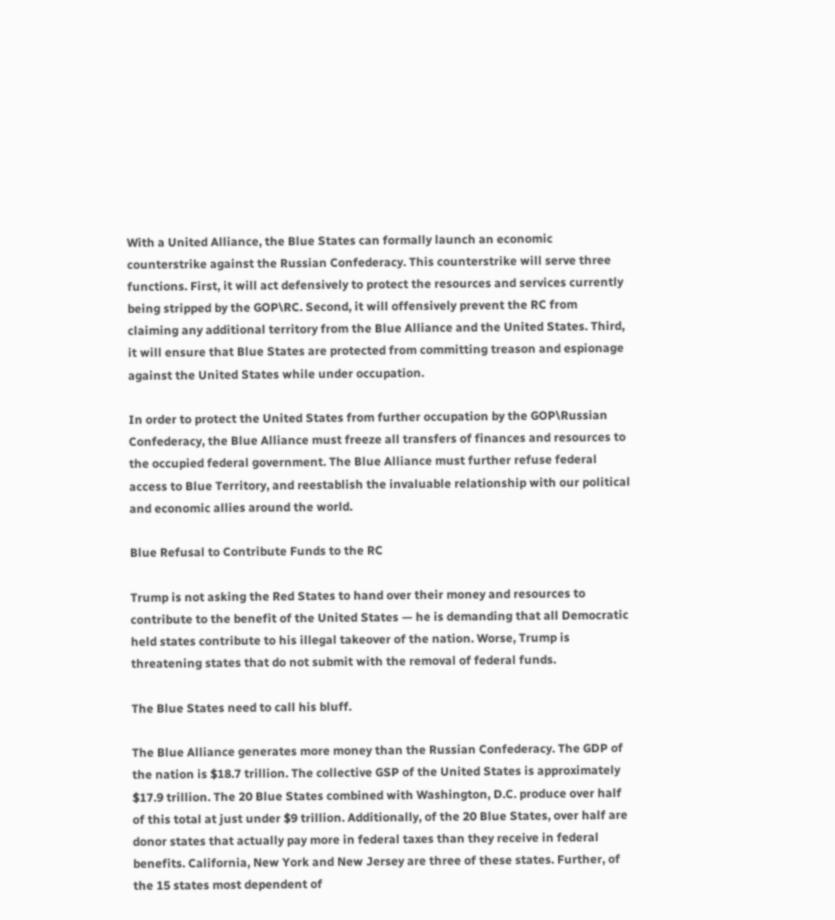With a United Alliance, the Blue States can formally launch an economic counterstrike against the Russian Confederacy. This counterstrike will serve three functions. First, it will act defensively to protect the resources and services currently being stripped by the GOP\RC. Second, it will offensively prevent the RC from claiming any additional territory from the Blue Alliance and the United States. Third, it will ensure that Blue States are protected from committing treason and espionage against the United States while under occupation.

In order to protect the United States from further occupation by the GOP\Russian Confederacy, the Blue Alliance must freeze all transfers of finances and resources to the occupied federal government. The Blue Alliance must further refuse federal access to Blue Territory, and reestablish the invaluable relationship with our political and economic allies around the world.

Blue Refusal to Contribute Funds to the RC

Trump is not asking the Red States to hand over their money and resources to contribute to the benefit of the United States — he is demanding that all Democratic held states contribute to his illegal takeover of the nation. Worse, Trump is threatening states that do not submit with the removal of federal funds.

The Blue States need to call his bluff.

The Blue Alliance generates more money than the Russian Confederacy. The GDP of the nation is $18.7 trillion. The collective GSP of the United States is approximately $17.9 trillion. The 20 Blue States combined with Washington, D.C. produce over half of this total at just under $9 trillion. Additionally, of the 20 Blue States, over half are donor states that actually pay more in federal taxes than they receive in federal benefits. California, New York and New Jersey are three of these states. Further, of the 15 states most dependent of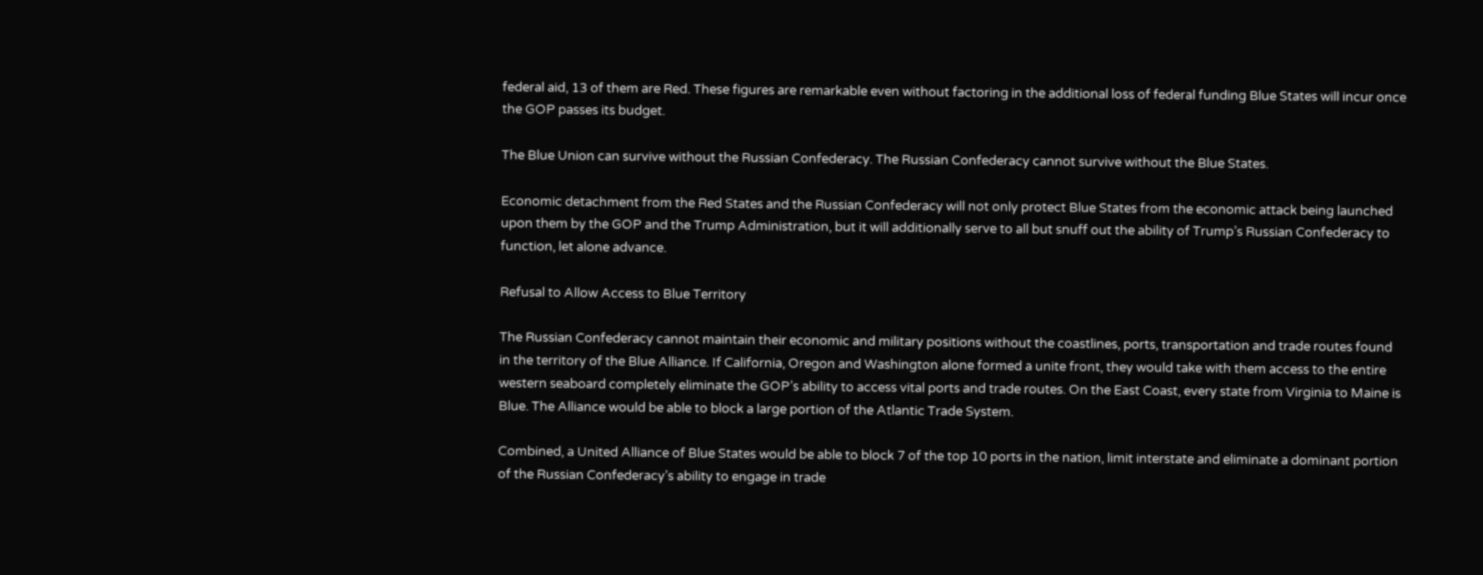federal aid, 13 of them are Red. These figures are remarkable even without factoring in the additional loss of federal funding Blue States will incur once the GOP passes its budget.

The Blue Union can survive without the Russian Confederacy. The Russian Confederacy cannot survive without the Blue States.

Economic detachment from the Red States and the Russian Confederacy will not only protect Blue States from the economic attack being launched upon them by the GOP and the Trump Administration, but it will additionally serve to all but snuff out the ability of Trump’s Russian Confederacy to function, let alone advance.

Refusal to Allow Access to Blue Territory

The Russian Confederacy cannot maintain their economic and military positions without the coastlines, ports, transportation and trade routes found in the territory of the Blue Alliance. If California, Oregon and Washington alone formed a unite front, they would take with them access to the entire western seaboard completely eliminate the GOP’s ability to access vital ports and trade routes. On the East Coast, every state from Virginia to Maine is Blue. The Alliance would be able to block a large portion of the Atlantic Trade System.

Combined, a United Alliance of Blue States would be able to block 7 of the top 10 ports in the nation, limit interstate and eliminate a dominant portion of the Russian Confederacy’s ability to engage in trade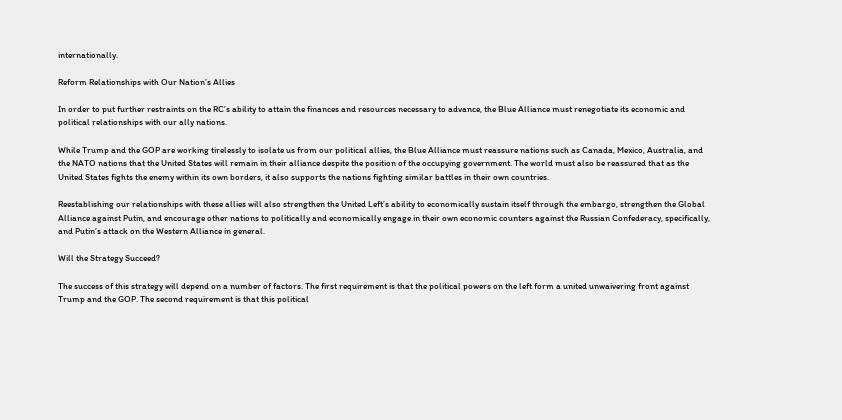internationally.

Reform Relationships with Our Nation’s Allies

In order to put further restraints on the RC’s ability to attain the finances and resources necessary to advance, the Blue Alliance must renegotiate its economic and political relationships with our ally nations.

While Trump and the GOP are working tirelessly to isolate us from our political allies, the Blue Alliance must reassure nations such as Canada, Mexico, Australia, and the NATO nations that the United States will remain in their alliance despite the position of the occupying government. The world must also be reassured that as the United States fights the enemy within its own borders, it also supports the nations fighting similar battles in their own countries.

Reestablishing our relationships with these allies will also strengthen the United Left’s ability to economically sustain itself through the embargo, strengthen the Global Alliance against Putin, and encourage other nations to politically and economically engage in their own economic counters against the Russian Confederacy, specifically, and Putin’s attack on the Western Alliance in general.

Will the Strategy Succeed?

The success of this strategy will depend on a number of factors. The first requirement is that the political powers on the left form a united unwaivering front against Trump and the GOP. The second requirement is that this political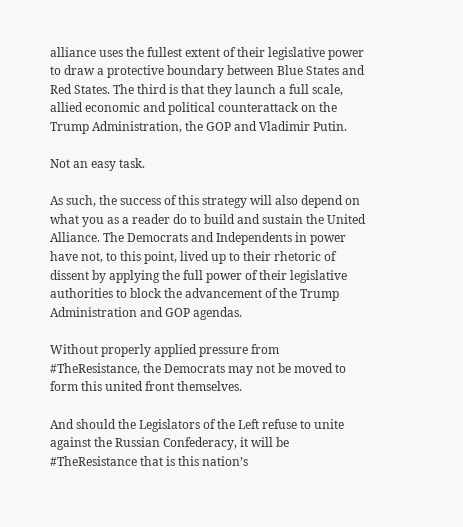alliance uses the fullest extent of their legislative power to draw a protective boundary between Blue States and Red States. The third is that they launch a full scale, allied economic and political counterattack on the Trump Administration, the GOP and Vladimir Putin.

Not an easy task.

As such, the success of this strategy will also depend on what you as a reader do to build and sustain the United Alliance. The Democrats and Independents in power have not, to this point, lived up to their rhetoric of dissent by applying the full power of their legislative authorities to block the advancement of the Trump Administration and GOP agendas.

Without properly applied pressure from #TheResistance, the Democrats may not be moved to form this united front themselves.

And should the Legislators of the Left refuse to unite against the Russian Confederacy, it will be #TheResistance that is this nation’s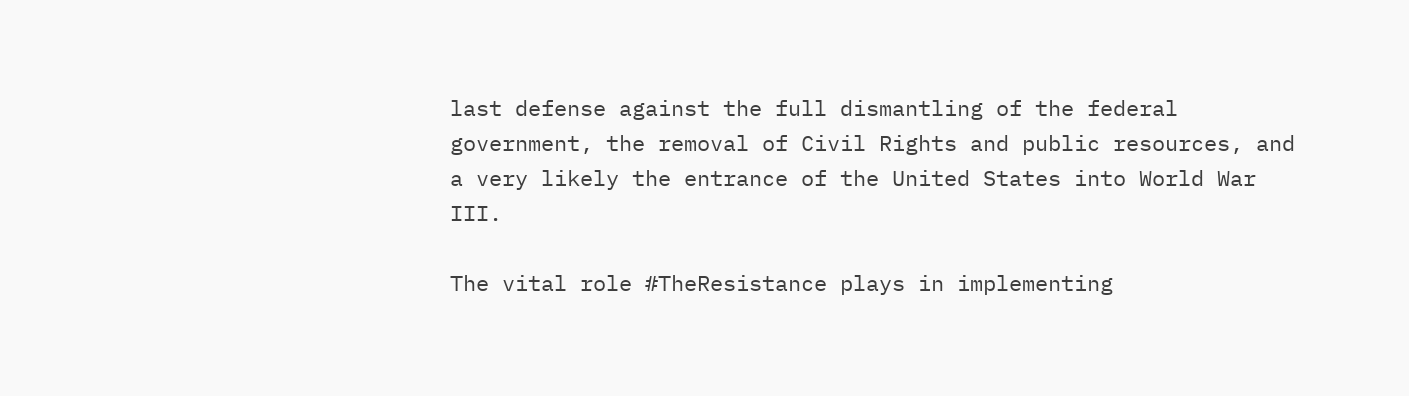last defense against the full dismantling of the federal government, the removal of Civil Rights and public resources, and a very likely the entrance of the United States into World War III.

The vital role #TheResistance plays in implementing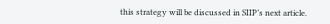this strategy will be discussed in SIIP’s next article.